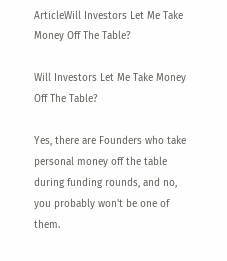ArticleWill Investors Let Me Take Money Off The Table?

Will Investors Let Me Take Money Off The Table?

Yes, there are Founders who take personal money off the table during funding rounds, and no, you probably won't be one of them.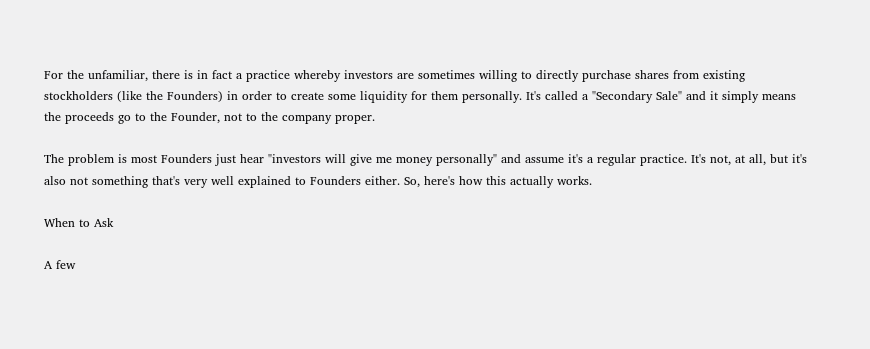For the unfamiliar, there is in fact a practice whereby investors are sometimes willing to directly purchase shares from existing stockholders (like the Founders) in order to create some liquidity for them personally. It's called a "Secondary Sale" and it simply means the proceeds go to the Founder, not to the company proper.

The problem is most Founders just hear "investors will give me money personally" and assume it's a regular practice. It's not, at all, but it's also not something that's very well explained to Founders either. So, here's how this actually works.

When to Ask

A few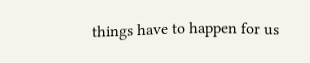things have to happen for us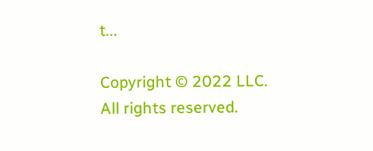t...

Copyright © 2022 LLC. All rights reserved.